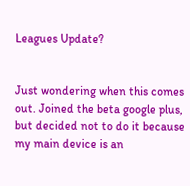Leagues Update?


Just wondering when this comes out. Joined the beta google plus, but decided not to do it because my main device is an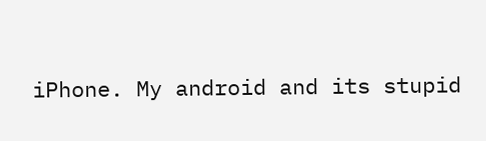iPhone. My android and its stupid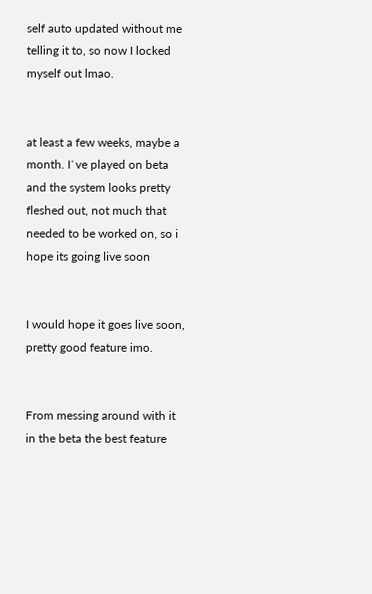self auto updated without me telling it to, so now I locked myself out lmao.


at least a few weeks, maybe a month. I`ve played on beta and the system looks pretty fleshed out, not much that needed to be worked on, so i hope its going live soon


I would hope it goes live soon, pretty good feature imo.


From messing around with it in the beta the best feature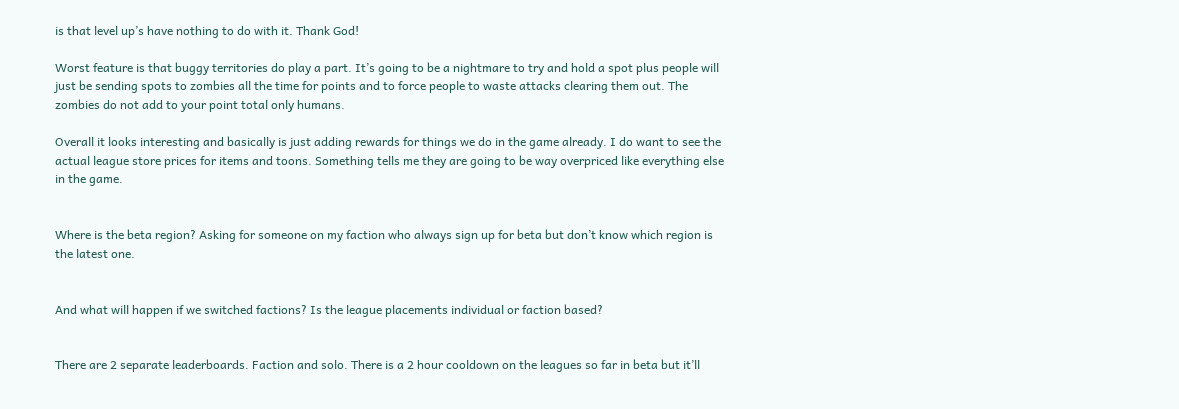is that level up’s have nothing to do with it. Thank God!

Worst feature is that buggy territories do play a part. It’s going to be a nightmare to try and hold a spot plus people will just be sending spots to zombies all the time for points and to force people to waste attacks clearing them out. The zombies do not add to your point total only humans.

Overall it looks interesting and basically is just adding rewards for things we do in the game already. I do want to see the actual league store prices for items and toons. Something tells me they are going to be way overpriced like everything else in the game.


Where is the beta region? Asking for someone on my faction who always sign up for beta but don’t know which region is the latest one.


And what will happen if we switched factions? Is the league placements individual or faction based?


There are 2 separate leaderboards. Faction and solo. There is a 2 hour cooldown on the leagues so far in beta but it’ll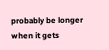probably be longer when it gets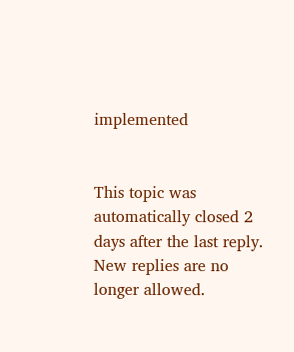implemented


This topic was automatically closed 2 days after the last reply. New replies are no longer allowed.